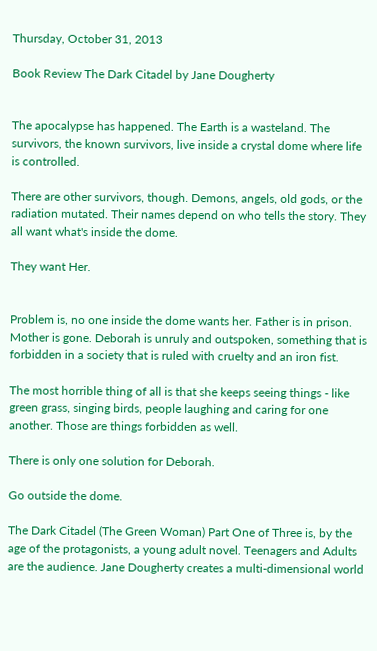Thursday, October 31, 2013

Book Review The Dark Citadel by Jane Dougherty


The apocalypse has happened. The Earth is a wasteland. The survivors, the known survivors, live inside a crystal dome where life is controlled.

There are other survivors, though. Demons, angels, old gods, or the radiation mutated. Their names depend on who tells the story. They all want what's inside the dome.

They want Her.


Problem is, no one inside the dome wants her. Father is in prison. Mother is gone. Deborah is unruly and outspoken, something that is forbidden in a society that is ruled with cruelty and an iron fist.

The most horrible thing of all is that she keeps seeing things - like green grass, singing birds, people laughing and caring for one another. Those are things forbidden as well.

There is only one solution for Deborah.

Go outside the dome.

The Dark Citadel (The Green Woman) Part One of Three is, by the age of the protagonists, a young adult novel. Teenagers and Adults are the audience. Jane Dougherty creates a multi-dimensional world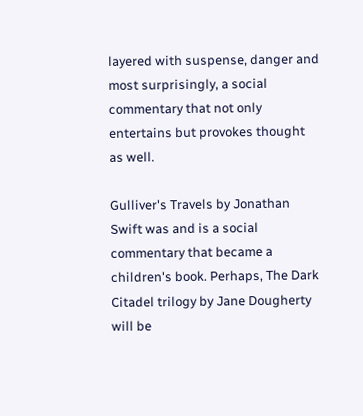layered with suspense, danger and most surprisingly, a social commentary that not only entertains but provokes thought as well.

Gulliver's Travels by Jonathan Swift was and is a social commentary that became a children's book. Perhaps, The Dark Citadel trilogy by Jane Dougherty will be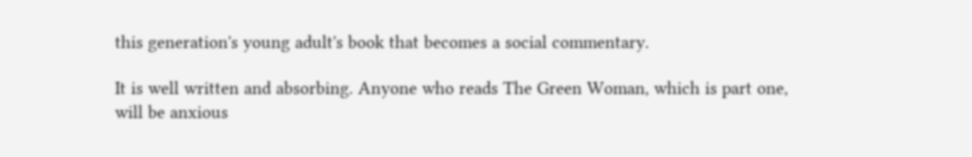this generation's young adult's book that becomes a social commentary.

It is well written and absorbing. Anyone who reads The Green Woman, which is part one, will be anxious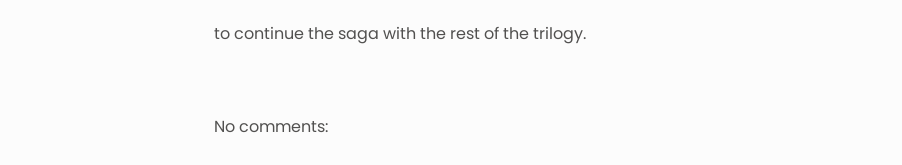to continue the saga with the rest of the trilogy.


No comments: